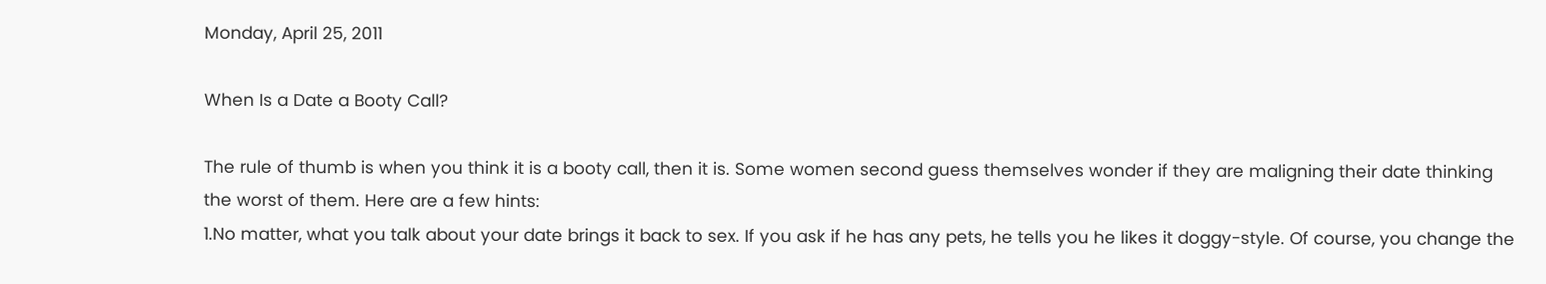Monday, April 25, 2011

When Is a Date a Booty Call?

The rule of thumb is when you think it is a booty call, then it is. Some women second guess themselves wonder if they are maligning their date thinking the worst of them. Here are a few hints:
1.No matter, what you talk about your date brings it back to sex. If you ask if he has any pets, he tells you he likes it doggy-style. Of course, you change the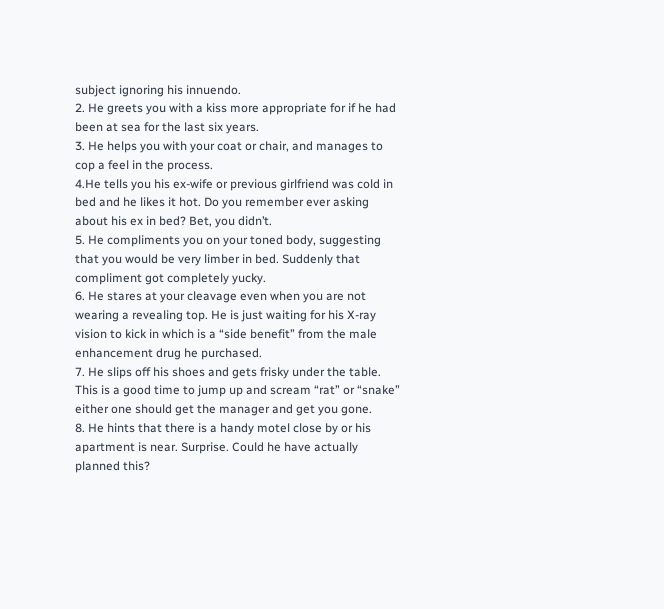subject ignoring his innuendo.
2. He greets you with a kiss more appropriate for if he had been at sea for the last six years.
3. He helps you with your coat or chair, and manages to cop a feel in the process.
4.He tells you his ex-wife or previous girlfriend was cold in bed and he likes it hot. Do you remember ever asking about his ex in bed? Bet, you didn’t.
5. He compliments you on your toned body, suggesting that you would be very limber in bed. Suddenly that compliment got completely yucky.
6. He stares at your cleavage even when you are not wearing a revealing top. He is just waiting for his X-ray vision to kick in which is a “side benefit” from the male enhancement drug he purchased.
7. He slips off his shoes and gets frisky under the table. This is a good time to jump up and scream “rat” or “snake” either one should get the manager and get you gone.
8. He hints that there is a handy motel close by or his apartment is near. Surprise. Could he have actually planned this?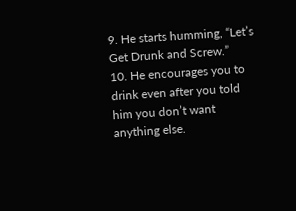9. He starts humming, “Let’s Get Drunk and Screw.”
10. He encourages you to drink even after you told him you don’t want anything else.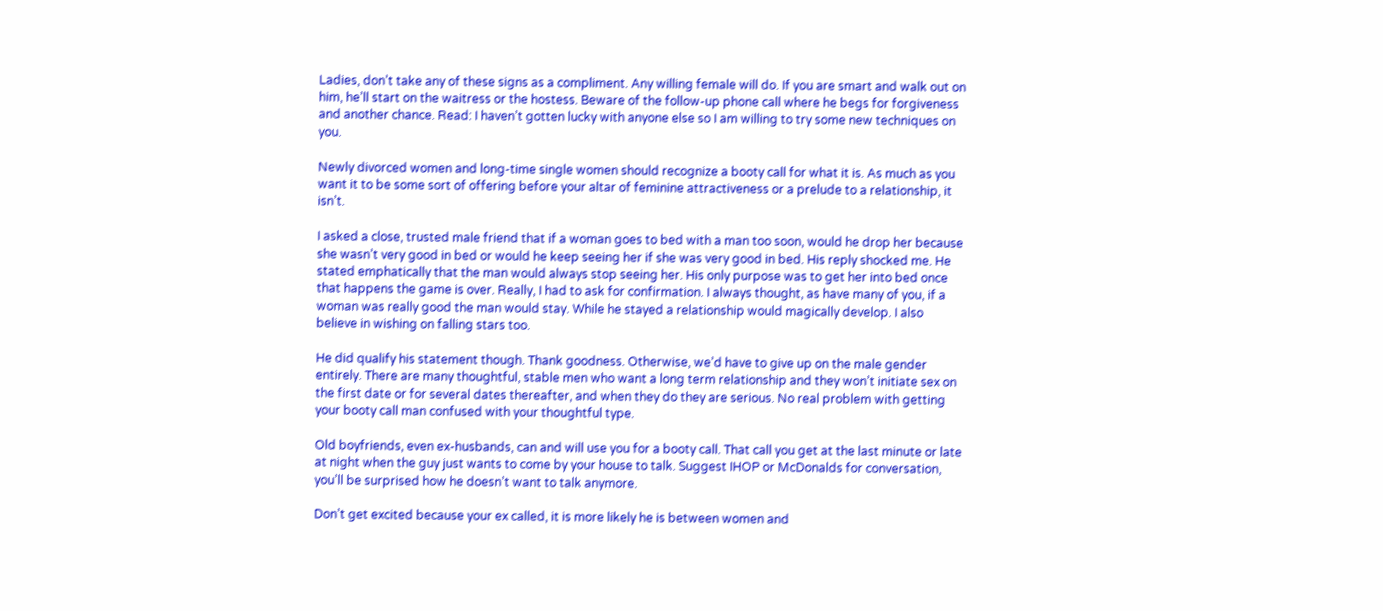Ladies, don’t take any of these signs as a compliment. Any willing female will do. If you are smart and walk out on him, he’ll start on the waitress or the hostess. Beware of the follow-up phone call where he begs for forgiveness and another chance. Read: I haven’t gotten lucky with anyone else so I am willing to try some new techniques on you.

Newly divorced women and long-time single women should recognize a booty call for what it is. As much as you want it to be some sort of offering before your altar of feminine attractiveness or a prelude to a relationship, it isn’t.

I asked a close, trusted male friend that if a woman goes to bed with a man too soon, would he drop her because she wasn’t very good in bed or would he keep seeing her if she was very good in bed. His reply shocked me. He stated emphatically that the man would always stop seeing her. His only purpose was to get her into bed once that happens the game is over. Really, I had to ask for confirmation. I always thought, as have many of you, if a woman was really good the man would stay. While he stayed a relationship would magically develop. I also believe in wishing on falling stars too.

He did qualify his statement though. Thank goodness. Otherwise, we’d have to give up on the male gender entirely. There are many thoughtful, stable men who want a long term relationship and they won’t initiate sex on the first date or for several dates thereafter, and when they do they are serious. No real problem with getting your booty call man confused with your thoughtful type.

Old boyfriends, even ex-husbands, can and will use you for a booty call. That call you get at the last minute or late at night when the guy just wants to come by your house to talk. Suggest IHOP or McDonalds for conversation, you’ll be surprised how he doesn’t want to talk anymore.

Don’t get excited because your ex called, it is more likely he is between women and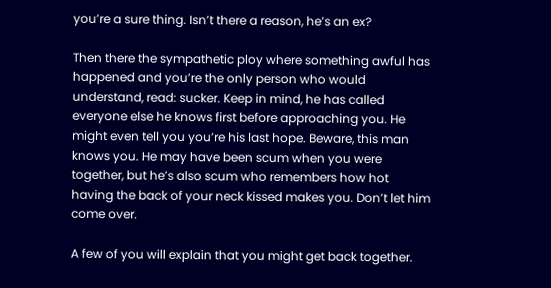you’re a sure thing. Isn’t there a reason, he’s an ex?

Then there the sympathetic ploy where something awful has happened and you’re the only person who would understand, read: sucker. Keep in mind, he has called everyone else he knows first before approaching you. He might even tell you you’re his last hope. Beware, this man knows you. He may have been scum when you were together, but he’s also scum who remembers how hot having the back of your neck kissed makes you. Don’t let him come over.

A few of you will explain that you might get back together.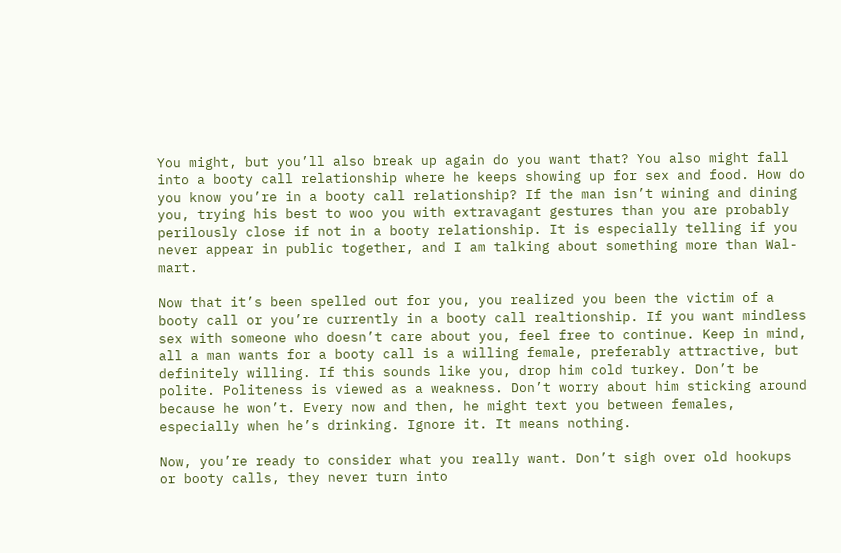You might, but you’ll also break up again do you want that? You also might fall into a booty call relationship where he keeps showing up for sex and food. How do you know you’re in a booty call relationship? If the man isn’t wining and dining you, trying his best to woo you with extravagant gestures than you are probably perilously close if not in a booty relationship. It is especially telling if you never appear in public together, and I am talking about something more than Wal-mart.

Now that it’s been spelled out for you, you realized you been the victim of a booty call or you’re currently in a booty call realtionship. If you want mindless sex with someone who doesn’t care about you, feel free to continue. Keep in mind, all a man wants for a booty call is a willing female, preferably attractive, but definitely willing. If this sounds like you, drop him cold turkey. Don’t be polite. Politeness is viewed as a weakness. Don’t worry about him sticking around because he won’t. Every now and then, he might text you between females, especially when he’s drinking. Ignore it. It means nothing.

Now, you’re ready to consider what you really want. Don’t sigh over old hookups or booty calls, they never turn into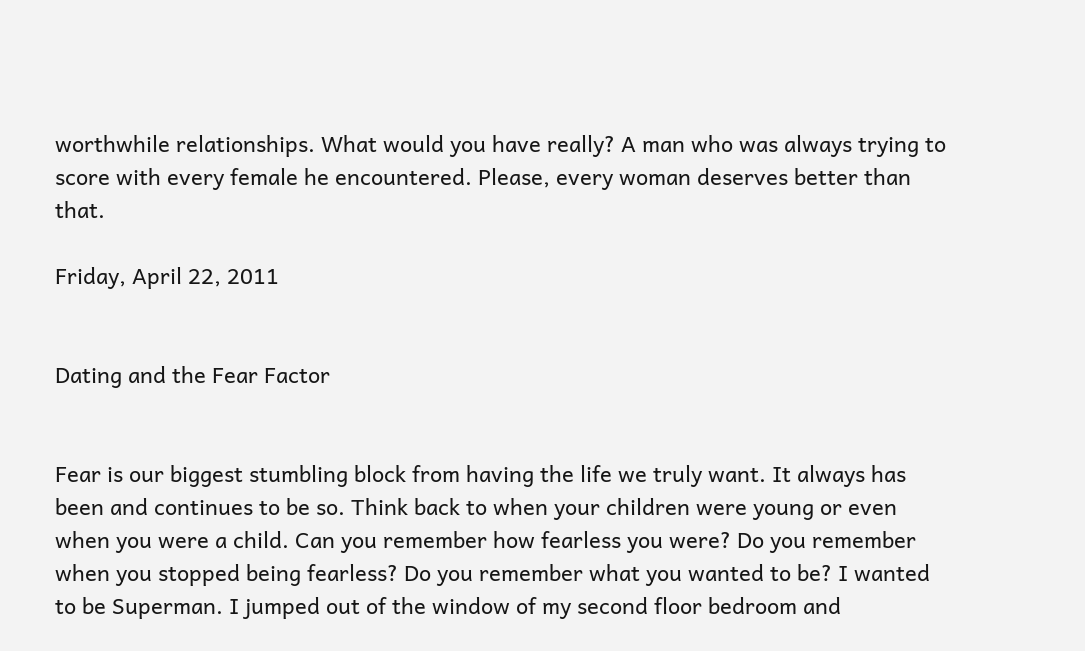worthwhile relationships. What would you have really? A man who was always trying to score with every female he encountered. Please, every woman deserves better than that.

Friday, April 22, 2011


Dating and the Fear Factor


Fear is our biggest stumbling block from having the life we truly want. It always has been and continues to be so. Think back to when your children were young or even when you were a child. Can you remember how fearless you were? Do you remember when you stopped being fearless? Do you remember what you wanted to be? I wanted to be Superman. I jumped out of the window of my second floor bedroom and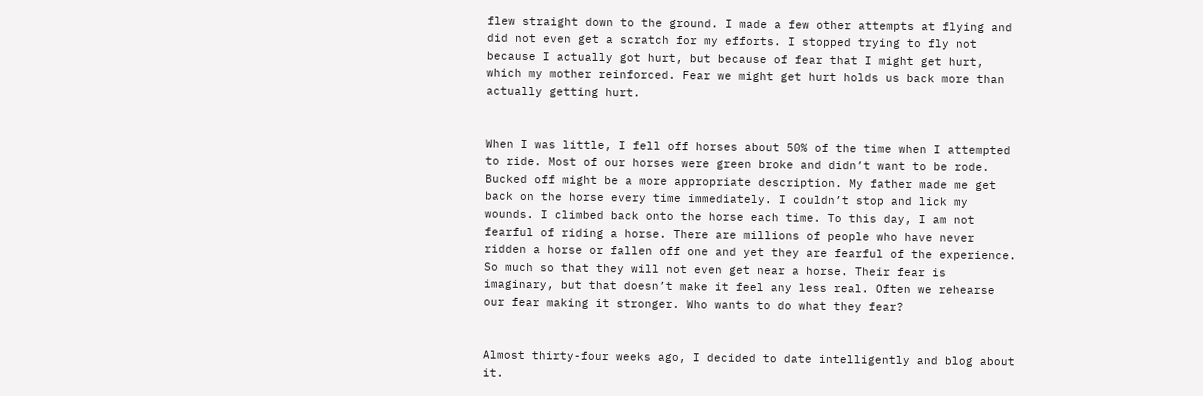flew straight down to the ground. I made a few other attempts at flying and did not even get a scratch for my efforts. I stopped trying to fly not because I actually got hurt, but because of fear that I might get hurt, which my mother reinforced. Fear we might get hurt holds us back more than actually getting hurt.


When I was little, I fell off horses about 50% of the time when I attempted to ride. Most of our horses were green broke and didn’t want to be rode. Bucked off might be a more appropriate description. My father made me get back on the horse every time immediately. I couldn’t stop and lick my wounds. I climbed back onto the horse each time. To this day, I am not fearful of riding a horse. There are millions of people who have never ridden a horse or fallen off one and yet they are fearful of the experience. So much so that they will not even get near a horse. Their fear is imaginary, but that doesn’t make it feel any less real. Often we rehearse our fear making it stronger. Who wants to do what they fear?


Almost thirty-four weeks ago, I decided to date intelligently and blog about it.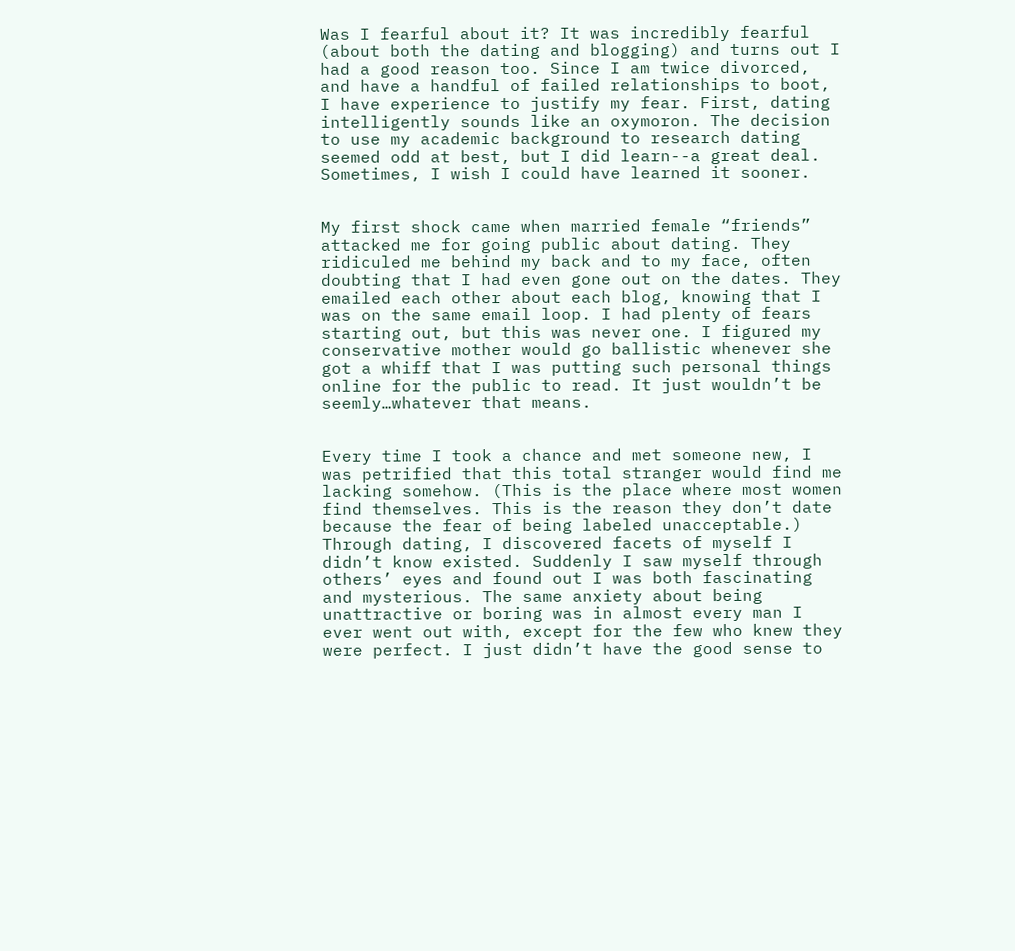Was I fearful about it? It was incredibly fearful (about both the dating and blogging) and turns out I had a good reason too. Since I am twice divorced, and have a handful of failed relationships to boot, I have experience to justify my fear. First, dating intelligently sounds like an oxymoron. The decision to use my academic background to research dating seemed odd at best, but I did learn--a great deal. Sometimes, I wish I could have learned it sooner.


My first shock came when married female “friends” attacked me for going public about dating. They ridiculed me behind my back and to my face, often doubting that I had even gone out on the dates. They emailed each other about each blog, knowing that I was on the same email loop. I had plenty of fears starting out, but this was never one. I figured my conservative mother would go ballistic whenever she got a whiff that I was putting such personal things online for the public to read. It just wouldn’t be seemly…whatever that means.


Every time I took a chance and met someone new, I was petrified that this total stranger would find me lacking somehow. (This is the place where most women find themselves. This is the reason they don’t date because the fear of being labeled unacceptable.) Through dating, I discovered facets of myself I didn’t know existed. Suddenly I saw myself through others’ eyes and found out I was both fascinating and mysterious. The same anxiety about being unattractive or boring was in almost every man I ever went out with, except for the few who knew they were perfect. I just didn’t have the good sense to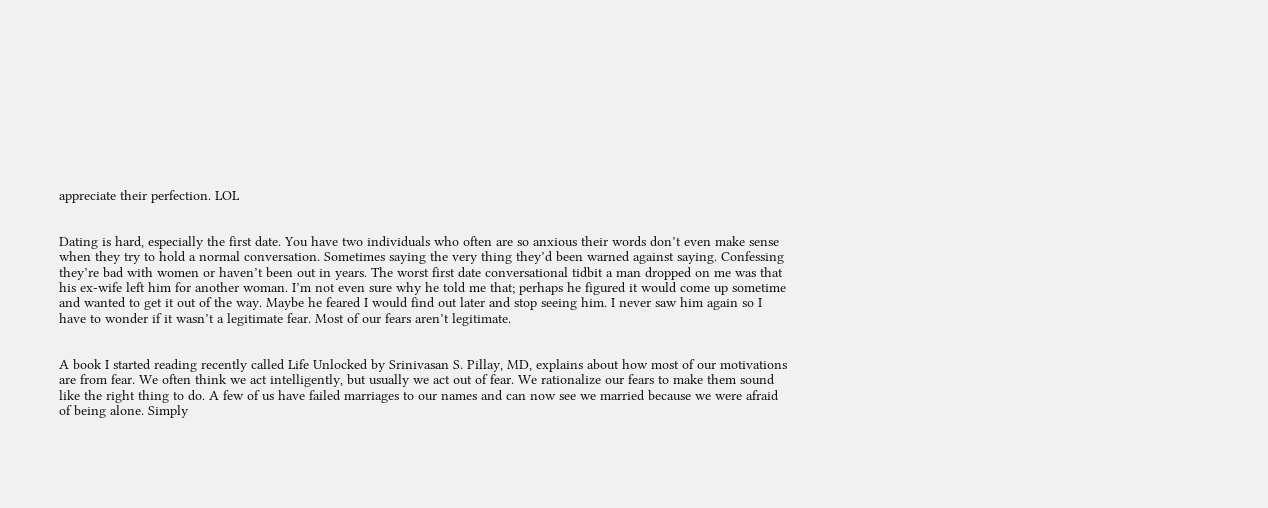appreciate their perfection. LOL


Dating is hard, especially the first date. You have two individuals who often are so anxious their words don’t even make sense when they try to hold a normal conversation. Sometimes saying the very thing they’d been warned against saying. Confessing they’re bad with women or haven’t been out in years. The worst first date conversational tidbit a man dropped on me was that his ex-wife left him for another woman. I’m not even sure why he told me that; perhaps he figured it would come up sometime and wanted to get it out of the way. Maybe he feared I would find out later and stop seeing him. I never saw him again so I have to wonder if it wasn’t a legitimate fear. Most of our fears aren’t legitimate.


A book I started reading recently called Life Unlocked by Srinivasan S. Pillay, MD, explains about how most of our motivations are from fear. We often think we act intelligently, but usually we act out of fear. We rationalize our fears to make them sound like the right thing to do. A few of us have failed marriages to our names and can now see we married because we were afraid of being alone. Simply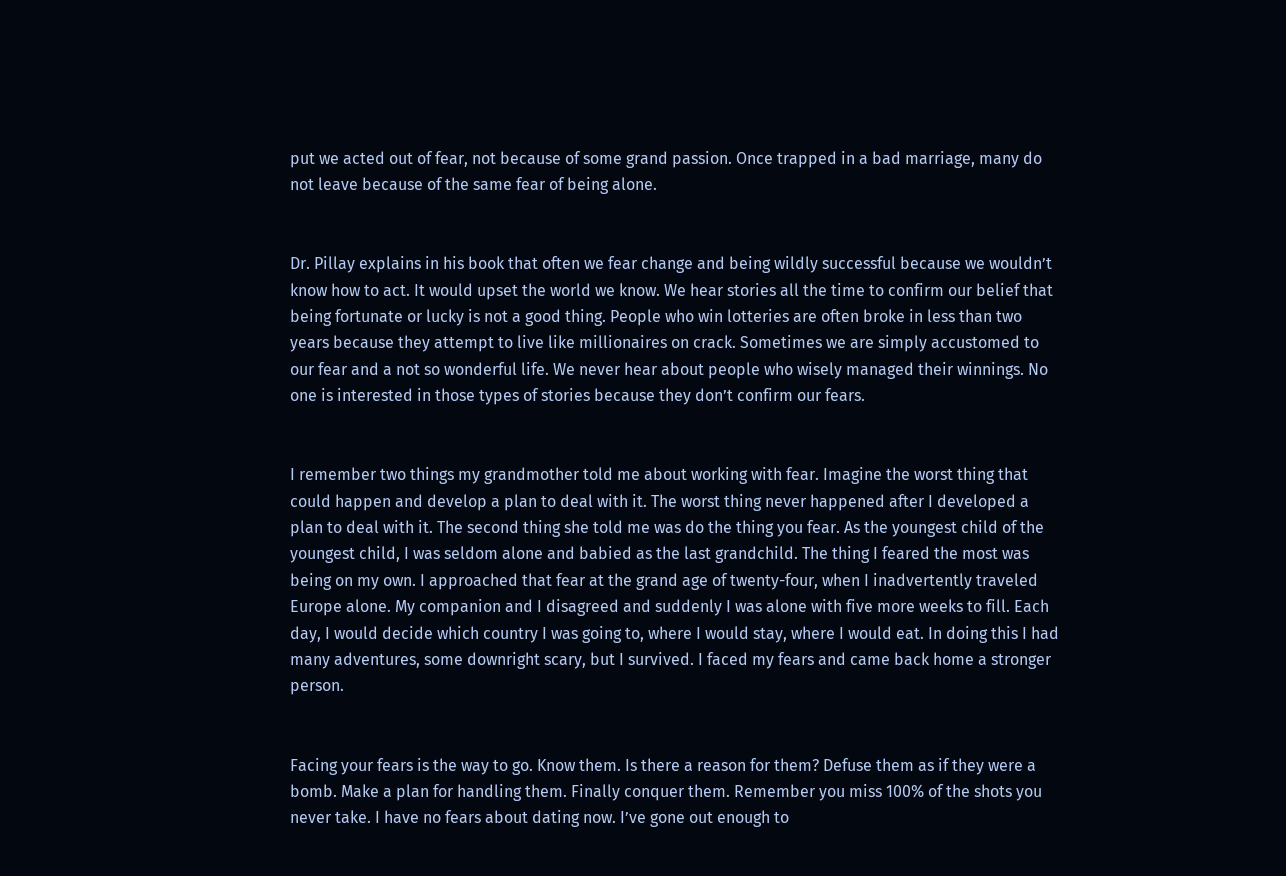put we acted out of fear, not because of some grand passion. Once trapped in a bad marriage, many do not leave because of the same fear of being alone.


Dr. Pillay explains in his book that often we fear change and being wildly successful because we wouldn’t know how to act. It would upset the world we know. We hear stories all the time to confirm our belief that being fortunate or lucky is not a good thing. People who win lotteries are often broke in less than two years because they attempt to live like millionaires on crack. Sometimes we are simply accustomed to our fear and a not so wonderful life. We never hear about people who wisely managed their winnings. No one is interested in those types of stories because they don’t confirm our fears.


I remember two things my grandmother told me about working with fear. Imagine the worst thing that could happen and develop a plan to deal with it. The worst thing never happened after I developed a plan to deal with it. The second thing she told me was do the thing you fear. As the youngest child of the youngest child, I was seldom alone and babied as the last grandchild. The thing I feared the most was being on my own. I approached that fear at the grand age of twenty-four, when I inadvertently traveled Europe alone. My companion and I disagreed and suddenly I was alone with five more weeks to fill. Each day, I would decide which country I was going to, where I would stay, where I would eat. In doing this I had many adventures, some downright scary, but I survived. I faced my fears and came back home a stronger person.


Facing your fears is the way to go. Know them. Is there a reason for them? Defuse them as if they were a bomb. Make a plan for handling them. Finally conquer them. Remember you miss 100% of the shots you never take. I have no fears about dating now. I’ve gone out enough to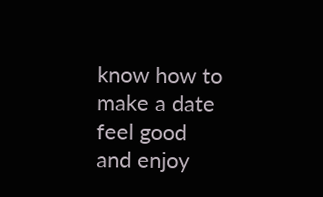know how to make a date feel good and enjoy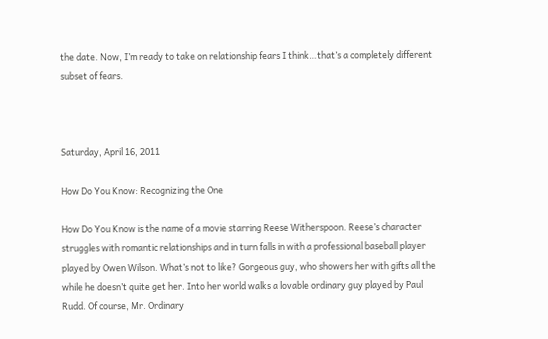the date. Now, I’m ready to take on relationship fears I think…that’s a completely different subset of fears.



Saturday, April 16, 2011

How Do You Know: Recognizing the One

How Do You Know is the name of a movie starring Reese Witherspoon. Reese’s character struggles with romantic relationships and in turn falls in with a professional baseball player played by Owen Wilson. What’s not to like? Gorgeous guy, who showers her with gifts all the while he doesn’t quite get her. Into her world walks a lovable ordinary guy played by Paul Rudd. Of course, Mr. Ordinary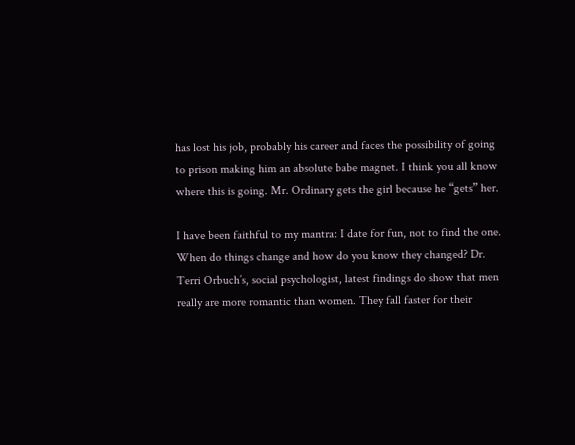has lost his job, probably his career and faces the possibility of going to prison making him an absolute babe magnet. I think you all know where this is going. Mr. Ordinary gets the girl because he “gets” her.

I have been faithful to my mantra: I date for fun, not to find the one. When do things change and how do you know they changed? Dr. Terri Orbuch’s, social psychologist, latest findings do show that men really are more romantic than women. They fall faster for their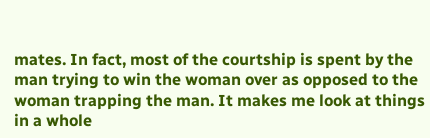mates. In fact, most of the courtship is spent by the man trying to win the woman over as opposed to the woman trapping the man. It makes me look at things in a whole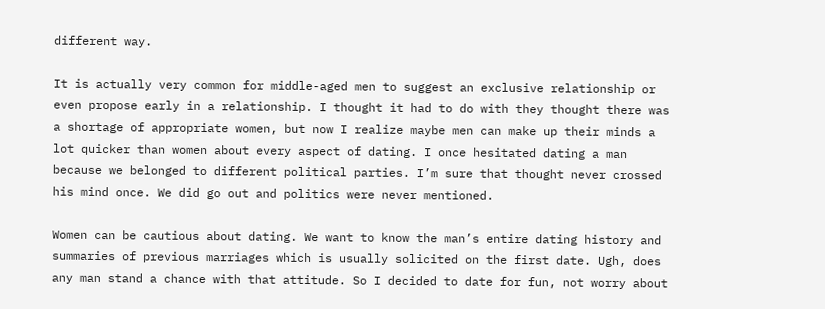different way.

It is actually very common for middle-aged men to suggest an exclusive relationship or even propose early in a relationship. I thought it had to do with they thought there was a shortage of appropriate women, but now I realize maybe men can make up their minds a lot quicker than women about every aspect of dating. I once hesitated dating a man because we belonged to different political parties. I’m sure that thought never crossed his mind once. We did go out and politics were never mentioned.

Women can be cautious about dating. We want to know the man’s entire dating history and summaries of previous marriages which is usually solicited on the first date. Ugh, does any man stand a chance with that attitude. So I decided to date for fun, not worry about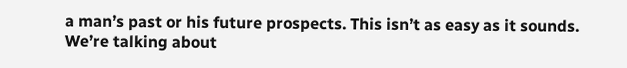a man’s past or his future prospects. This isn’t as easy as it sounds. We’re talking about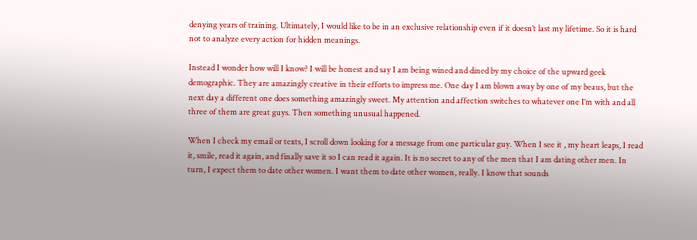denying years of training. Ultimately, I would like to be in an exclusive relationship even if it doesn’t last my lifetime. So it is hard not to analyze every action for hidden meanings.

Instead I wonder how will I know? I will be honest and say I am being wined and dined by my choice of the upward geek demographic. They are amazingly creative in their efforts to impress me. One day I am blown away by one of my beaus, but the next day a different one does something amazingly sweet. My attention and affection switches to whatever one I’m with and all three of them are great guys. Then something unusual happened.

When I check my email or texts, I scroll down looking for a message from one particular guy. When I see it , my heart leaps, I read it, smile, read it again, and finally save it so I can read it again. It is no secret to any of the men that I am dating other men. In turn, I expect them to date other women. I want them to date other women, really. I know that sounds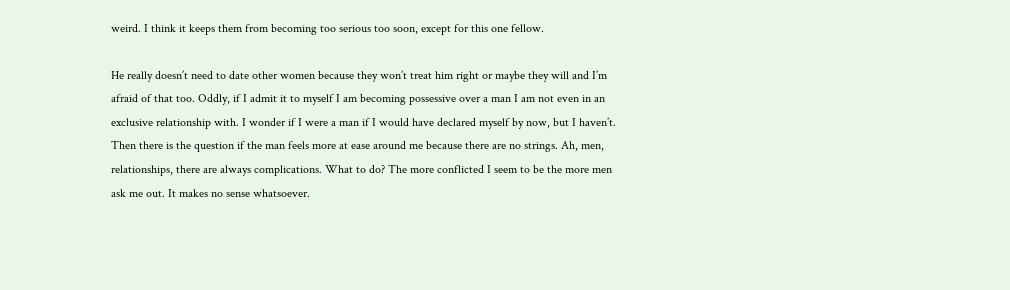weird. I think it keeps them from becoming too serious too soon, except for this one fellow.

He really doesn’t need to date other women because they won’t treat him right or maybe they will and I’m afraid of that too. Oddly, if I admit it to myself I am becoming possessive over a man I am not even in an exclusive relationship with. I wonder if I were a man if I would have declared myself by now, but I haven’t. Then there is the question if the man feels more at ease around me because there are no strings. Ah, men, relationships, there are always complications. What to do? The more conflicted I seem to be the more men ask me out. It makes no sense whatsoever.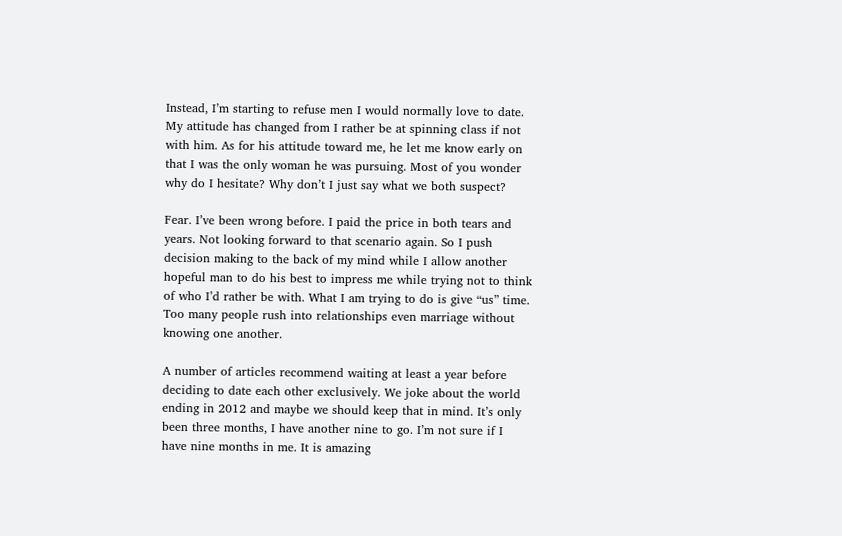Instead, I’m starting to refuse men I would normally love to date. My attitude has changed from I rather be at spinning class if not with him. As for his attitude toward me, he let me know early on that I was the only woman he was pursuing. Most of you wonder why do I hesitate? Why don’t I just say what we both suspect?

Fear. I’ve been wrong before. I paid the price in both tears and years. Not looking forward to that scenario again. So I push decision making to the back of my mind while I allow another hopeful man to do his best to impress me while trying not to think of who I’d rather be with. What I am trying to do is give “us” time. Too many people rush into relationships even marriage without knowing one another.

A number of articles recommend waiting at least a year before deciding to date each other exclusively. We joke about the world ending in 2012 and maybe we should keep that in mind. It’s only been three months, I have another nine to go. I’m not sure if I have nine months in me. It is amazing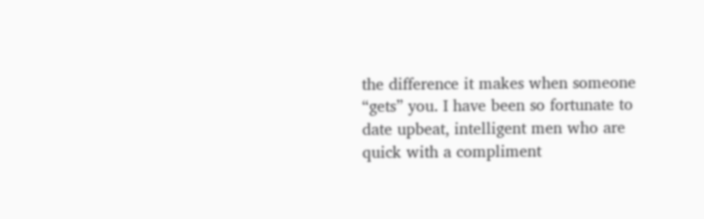the difference it makes when someone “gets” you. I have been so fortunate to date upbeat, intelligent men who are quick with a compliment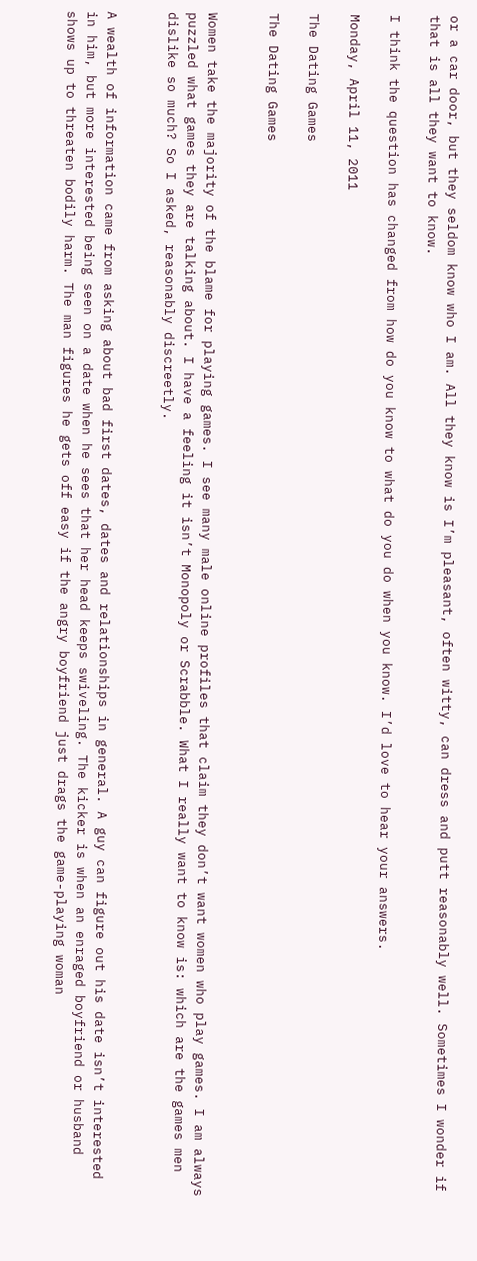or a car door, but they seldom know who I am. All they know is I’m pleasant, often witty, can dress and putt reasonably well. Sometimes I wonder if that is all they want to know.

I think the question has changed from how do you know to what do you do when you know. I’d love to hear your answers.

Monday, April 11, 2011

The Dating Games

The Dating Games


Women take the majority of the blame for playing games. I see many male online profiles that claim they don’t want women who play games. I am always puzzled what games they are talking about. I have a feeling it isn’t Monopoly or Scrabble. What I really want to know is: which are the games men dislike so much? So I asked, reasonably discreetly.


A wealth of information came from asking about bad first dates, dates and relationships in general. A guy can figure out his date isn’t interested in him, but more interested being seen on a date when he sees that her head keeps swiveling. The kicker is when an enraged boyfriend or husband shows up to threaten bodily harm. The man figures he gets off easy if the angry boyfriend just drags the game-playing woman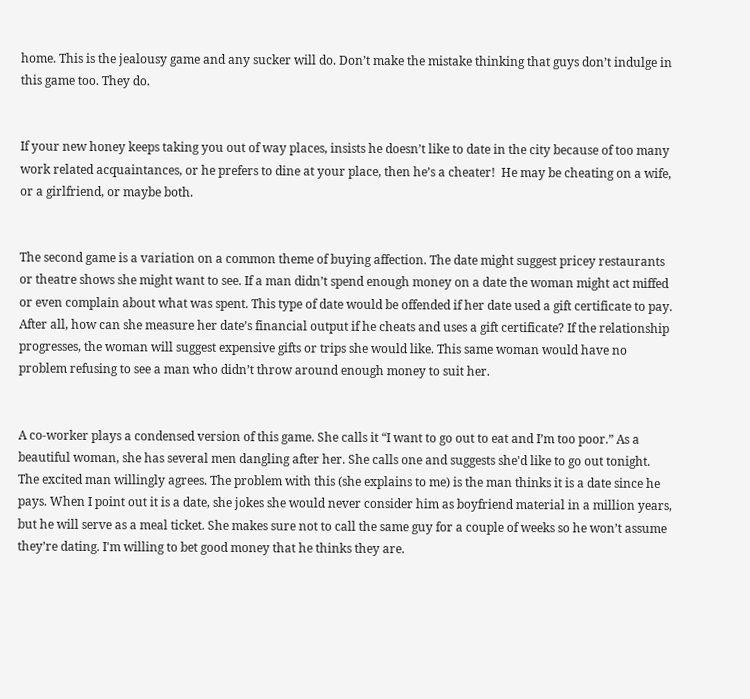home. This is the jealousy game and any sucker will do. Don’t make the mistake thinking that guys don’t indulge in this game too. They do.


If your new honey keeps taking you out of way places, insists he doesn’t like to date in the city because of too many work related acquaintances, or he prefers to dine at your place, then he’s a cheater!  He may be cheating on a wife, or a girlfriend, or maybe both.


The second game is a variation on a common theme of buying affection. The date might suggest pricey restaurants or theatre shows she might want to see. If a man didn’t spend enough money on a date the woman might act miffed or even complain about what was spent. This type of date would be offended if her date used a gift certificate to pay. After all, how can she measure her date’s financial output if he cheats and uses a gift certificate? If the relationship progresses, the woman will suggest expensive gifts or trips she would like. This same woman would have no problem refusing to see a man who didn’t throw around enough money to suit her.


A co-worker plays a condensed version of this game. She calls it “I want to go out to eat and I’m too poor.” As a beautiful woman, she has several men dangling after her. She calls one and suggests she'd like to go out tonight. The excited man willingly agrees. The problem with this (she explains to me) is the man thinks it is a date since he pays. When I point out it is a date, she jokes she would never consider him as boyfriend material in a million years, but he will serve as a meal ticket. She makes sure not to call the same guy for a couple of weeks so he won’t assume they’re dating. I'm willing to bet good money that he thinks they are.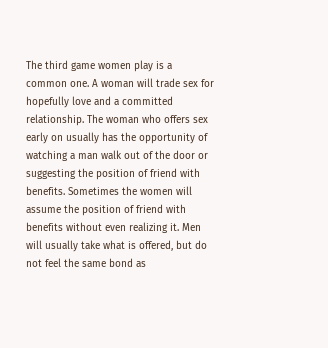The third game women play is a common one. A woman will trade sex for hopefully love and a committed relationship. The woman who offers sex early on usually has the opportunity of watching a man walk out of the door or suggesting the position of friend with benefits. Sometimes the women will assume the position of friend with benefits without even realizing it. Men will usually take what is offered, but do not feel the same bond as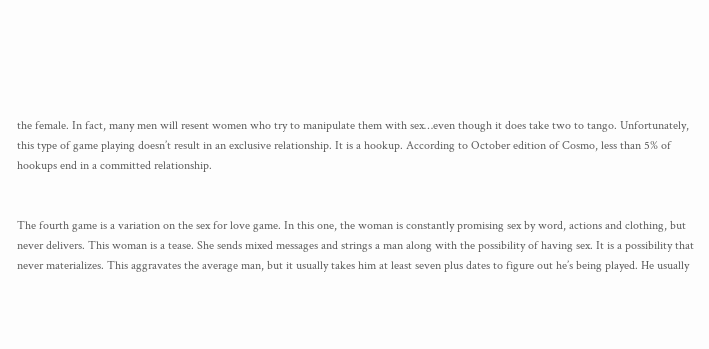the female. In fact, many men will resent women who try to manipulate them with sex…even though it does take two to tango. Unfortunately, this type of game playing doesn’t result in an exclusive relationship. It is a hookup. According to October edition of Cosmo, less than 5% of hookups end in a committed relationship.


The fourth game is a variation on the sex for love game. In this one, the woman is constantly promising sex by word, actions and clothing, but never delivers. This woman is a tease. She sends mixed messages and strings a man along with the possibility of having sex. It is a possibility that never materializes. This aggravates the average man, but it usually takes him at least seven plus dates to figure out he’s being played. He usually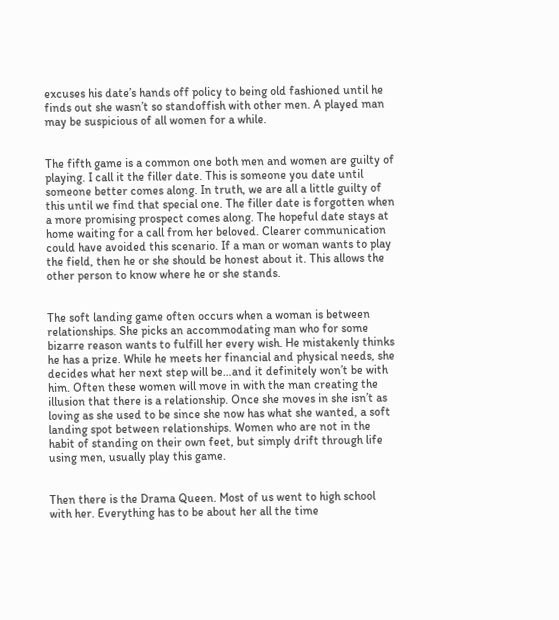excuses his date’s hands off policy to being old fashioned until he finds out she wasn’t so standoffish with other men. A played man may be suspicious of all women for a while.


The fifth game is a common one both men and women are guilty of playing. I call it the filler date. This is someone you date until someone better comes along. In truth, we are all a little guilty of this until we find that special one. The filler date is forgotten when a more promising prospect comes along. The hopeful date stays at home waiting for a call from her beloved. Clearer communication could have avoided this scenario. If a man or woman wants to play the field, then he or she should be honest about it. This allows the other person to know where he or she stands.


The soft landing game often occurs when a woman is between relationships. She picks an accommodating man who for some bizarre reason wants to fulfill her every wish. He mistakenly thinks he has a prize. While he meets her financial and physical needs, she decides what her next step will be…and it definitely won’t be with him. Often these women will move in with the man creating the illusion that there is a relationship. Once she moves in she isn’t as loving as she used to be since she now has what she wanted, a soft landing spot between relationships. Women who are not in the habit of standing on their own feet, but simply drift through life using men, usually play this game.


Then there is the Drama Queen. Most of us went to high school with her. Everything has to be about her all the time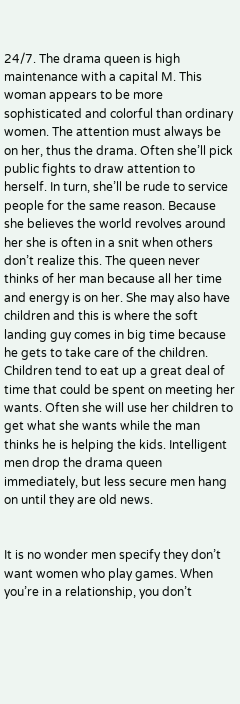24/7. The drama queen is high maintenance with a capital M. This woman appears to be more sophisticated and colorful than ordinary women. The attention must always be on her, thus the drama. Often she’ll pick public fights to draw attention to herself. In turn, she’ll be rude to service people for the same reason. Because she believes the world revolves around her she is often in a snit when others don’t realize this. The queen never thinks of her man because all her time and energy is on her. She may also have children and this is where the soft landing guy comes in big time because he gets to take care of the children. Children tend to eat up a great deal of time that could be spent on meeting her wants. Often she will use her children to get what she wants while the man thinks he is helping the kids. Intelligent men drop the drama queen immediately, but less secure men hang on until they are old news.


It is no wonder men specify they don’t want women who play games. When you’re in a relationship, you don’t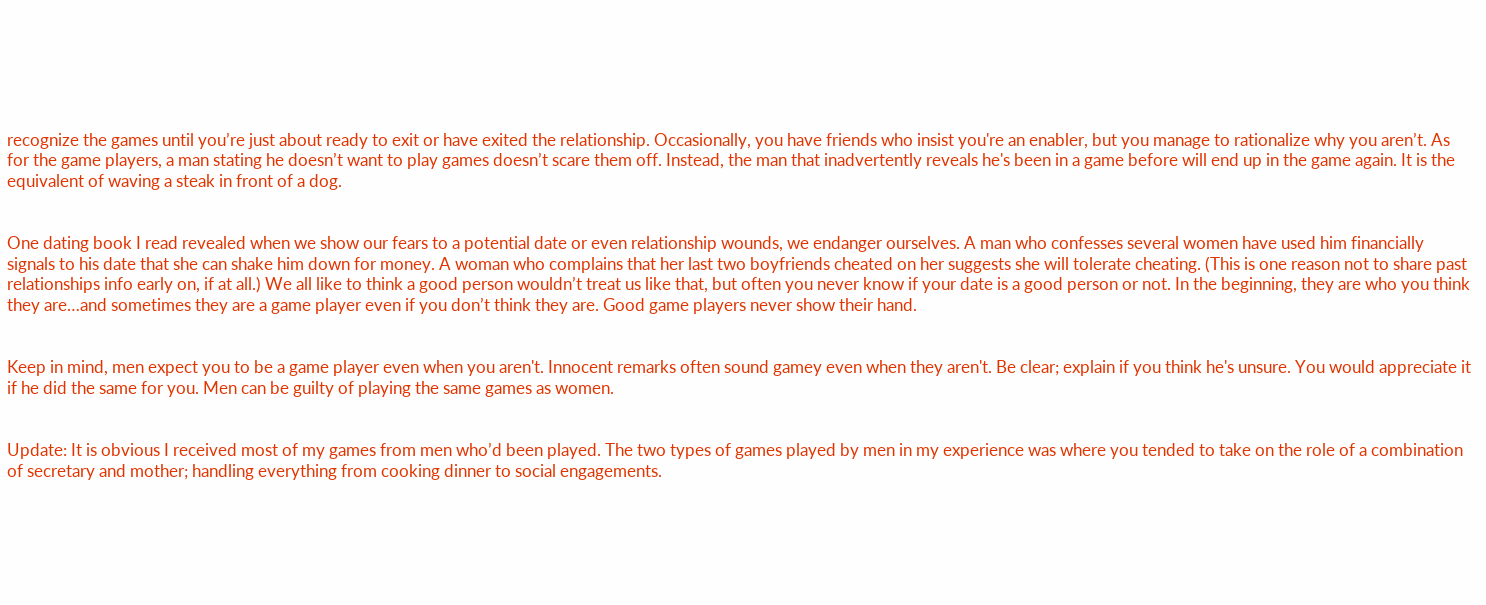recognize the games until you’re just about ready to exit or have exited the relationship. Occasionally, you have friends who insist you're an enabler, but you manage to rationalize why you aren’t. As for the game players, a man stating he doesn’t want to play games doesn’t scare them off. Instead, the man that inadvertently reveals he's been in a game before will end up in the game again. It is the equivalent of waving a steak in front of a dog.


One dating book I read revealed when we show our fears to a potential date or even relationship wounds, we endanger ourselves. A man who confesses several women have used him financially signals to his date that she can shake him down for money. A woman who complains that her last two boyfriends cheated on her suggests she will tolerate cheating. (This is one reason not to share past relationships info early on, if at all.) We all like to think a good person wouldn’t treat us like that, but often you never know if your date is a good person or not. In the beginning, they are who you think they are…and sometimes they are a game player even if you don’t think they are. Good game players never show their hand.


Keep in mind, men expect you to be a game player even when you aren't. Innocent remarks often sound gamey even when they aren't. Be clear; explain if you think he's unsure. You would appreciate it if he did the same for you. Men can be guilty of playing the same games as women.


Update: It is obvious I received most of my games from men who’d been played. The two types of games played by men in my experience was where you tended to take on the role of a combination of secretary and mother; handling everything from cooking dinner to social engagements.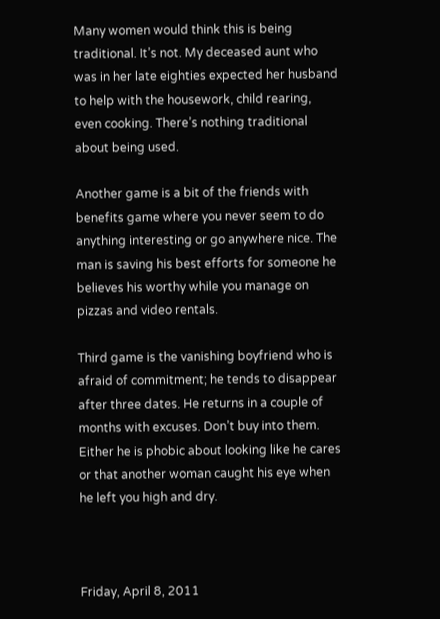Many women would think this is being traditional. It’s not. My deceased aunt who was in her late eighties expected her husband to help with the housework, child rearing, even cooking. There’s nothing traditional about being used.

Another game is a bit of the friends with benefits game where you never seem to do anything interesting or go anywhere nice. The man is saving his best efforts for someone he believes his worthy while you manage on pizzas and video rentals.

Third game is the vanishing boyfriend who is afraid of commitment; he tends to disappear after three dates. He returns in a couple of months with excuses. Don’t buy into them. Either he is phobic about looking like he cares or that another woman caught his eye when he left you high and dry.



Friday, April 8, 2011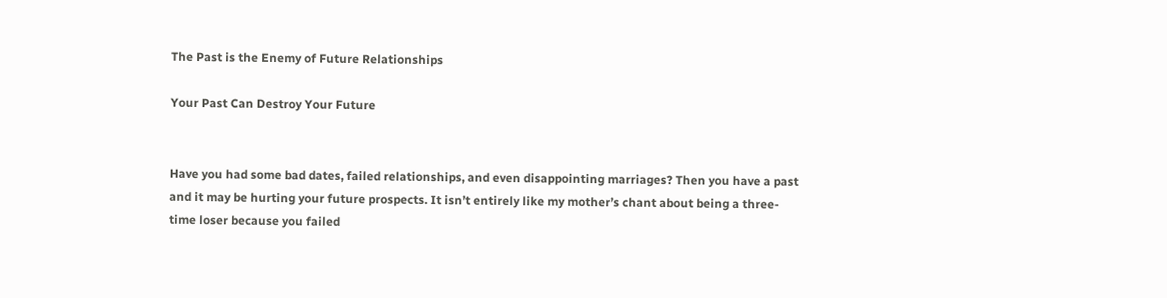The Past is the Enemy of Future Relationships

Your Past Can Destroy Your Future


Have you had some bad dates, failed relationships, and even disappointing marriages? Then you have a past and it may be hurting your future prospects. It isn’t entirely like my mother’s chant about being a three-time loser because you failed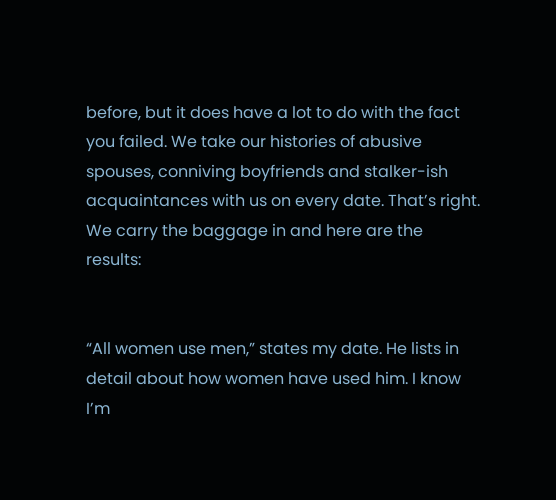before, but it does have a lot to do with the fact you failed. We take our histories of abusive spouses, conniving boyfriends and stalker-ish acquaintances with us on every date. That’s right. We carry the baggage in and here are the results:


“All women use men,” states my date. He lists in detail about how women have used him. I know I’m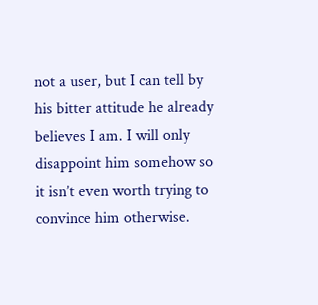not a user, but I can tell by his bitter attitude he already believes I am. I will only disappoint him somehow so it isn’t even worth trying to convince him otherwise.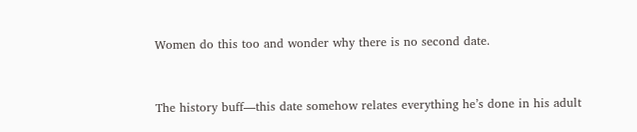Women do this too and wonder why there is no second date.


The history buff—this date somehow relates everything he’s done in his adult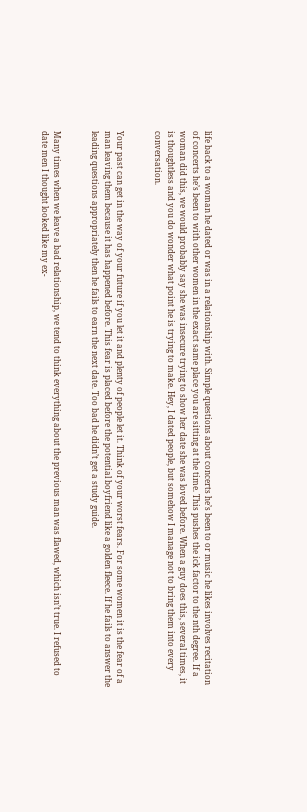life back to a woman he dated or was in a relationship with. Simple questions about concerts he’s been to or music he likes involves recitation of concerts he’s been to with other women in the exact same place you are sitting at the time. This pushes the ick factor to the nth degree. If a woman did this, we would probably say she was insecure trying to show her date she was loved before. When a guy does this, several times, it is thoughtless and you do wonder what point he is trying to make. Hey, I dated people, but somehow I manage not to bring them into every conversation.


Your past can get in the way of your future if you let it and plenty of people let it. Think of your worst fears. For some women it is the fear of a man leaving them because it has happened before. This fear is placed before the potential boyfriend like a golden fleece. If he fails to answer the leading questions appropriately then he fails to earn the next date. Too bad he didn’t get a study guide.


Many times when we leave a bad relationship, we tend to think everything about the previous man was flawed, which isn’t true. I refused to date men I thought looked like my ex-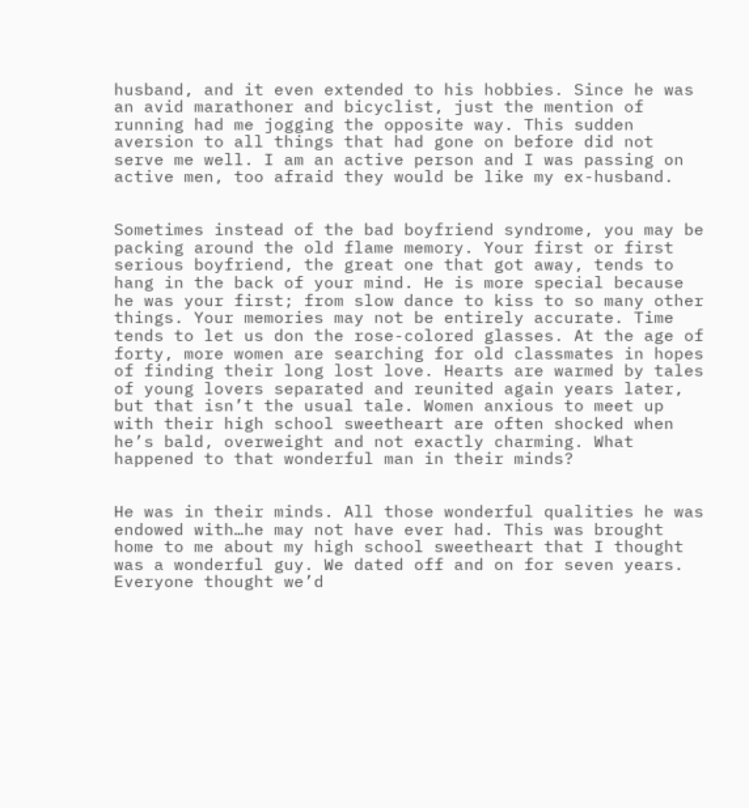husband, and it even extended to his hobbies. Since he was an avid marathoner and bicyclist, just the mention of running had me jogging the opposite way. This sudden aversion to all things that had gone on before did not serve me well. I am an active person and I was passing on active men, too afraid they would be like my ex-husband.


Sometimes instead of the bad boyfriend syndrome, you may be packing around the old flame memory. Your first or first serious boyfriend, the great one that got away, tends to hang in the back of your mind. He is more special because he was your first; from slow dance to kiss to so many other things. Your memories may not be entirely accurate. Time tends to let us don the rose-colored glasses. At the age of forty, more women are searching for old classmates in hopes of finding their long lost love. Hearts are warmed by tales of young lovers separated and reunited again years later, but that isn’t the usual tale. Women anxious to meet up with their high school sweetheart are often shocked when he’s bald, overweight and not exactly charming. What happened to that wonderful man in their minds?


He was in their minds. All those wonderful qualities he was endowed with…he may not have ever had. This was brought home to me about my high school sweetheart that I thought was a wonderful guy. We dated off and on for seven years. Everyone thought we’d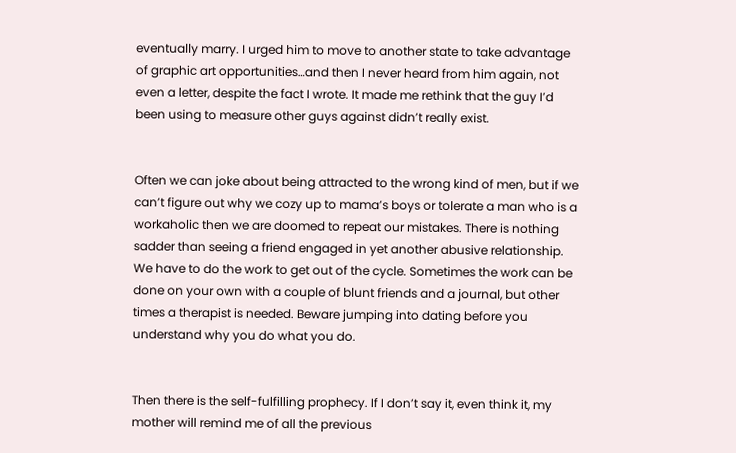eventually marry. I urged him to move to another state to take advantage of graphic art opportunities…and then I never heard from him again, not even a letter, despite the fact I wrote. It made me rethink that the guy I’d been using to measure other guys against didn’t really exist.


Often we can joke about being attracted to the wrong kind of men, but if we can’t figure out why we cozy up to mama’s boys or tolerate a man who is a workaholic then we are doomed to repeat our mistakes. There is nothing sadder than seeing a friend engaged in yet another abusive relationship. We have to do the work to get out of the cycle. Sometimes the work can be done on your own with a couple of blunt friends and a journal, but other times a therapist is needed. Beware jumping into dating before you understand why you do what you do.


Then there is the self-fulfilling prophecy. If I don’t say it, even think it, my mother will remind me of all the previous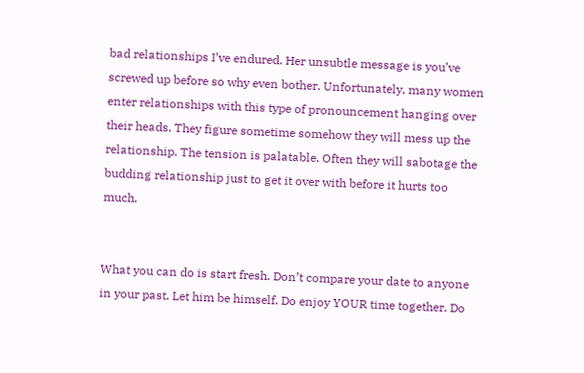bad relationships I’ve endured. Her unsubtle message is you’ve screwed up before so why even bother. Unfortunately, many women enter relationships with this type of pronouncement hanging over their heads. They figure sometime somehow they will mess up the relationship. The tension is palatable. Often they will sabotage the budding relationship just to get it over with before it hurts too much.


What you can do is start fresh. Don’t compare your date to anyone in your past. Let him be himself. Do enjoy YOUR time together. Do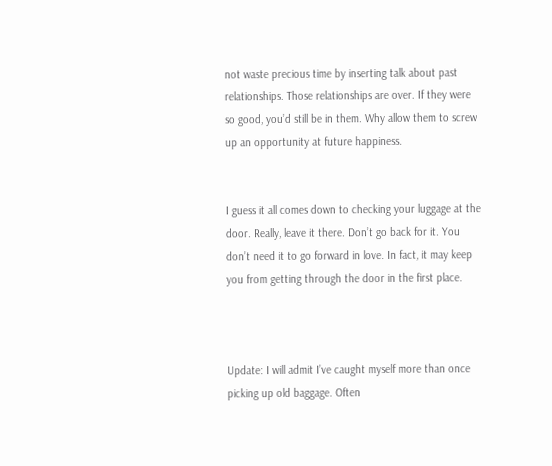not waste precious time by inserting talk about past relationships. Those relationships are over. If they were so good, you’d still be in them. Why allow them to screw up an opportunity at future happiness.


I guess it all comes down to checking your luggage at the door. Really, leave it there. Don’t go back for it. You don’t need it to go forward in love. In fact, it may keep you from getting through the door in the first place.



Update: I will admit I’ve caught myself more than once picking up old baggage. Often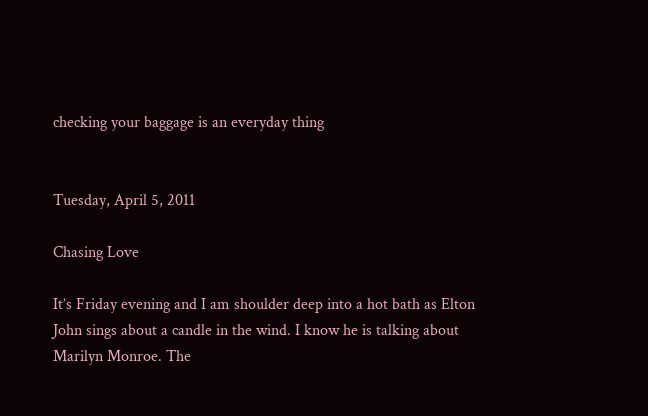checking your baggage is an everyday thing


Tuesday, April 5, 2011

Chasing Love

It’s Friday evening and I am shoulder deep into a hot bath as Elton John sings about a candle in the wind. I know he is talking about Marilyn Monroe. The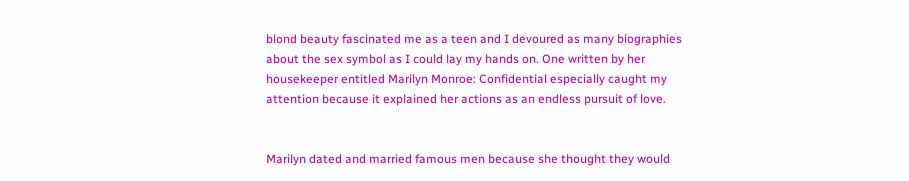blond beauty fascinated me as a teen and I devoured as many biographies about the sex symbol as I could lay my hands on. One written by her housekeeper entitled Marilyn Monroe: Confidential especially caught my attention because it explained her actions as an endless pursuit of love.


Marilyn dated and married famous men because she thought they would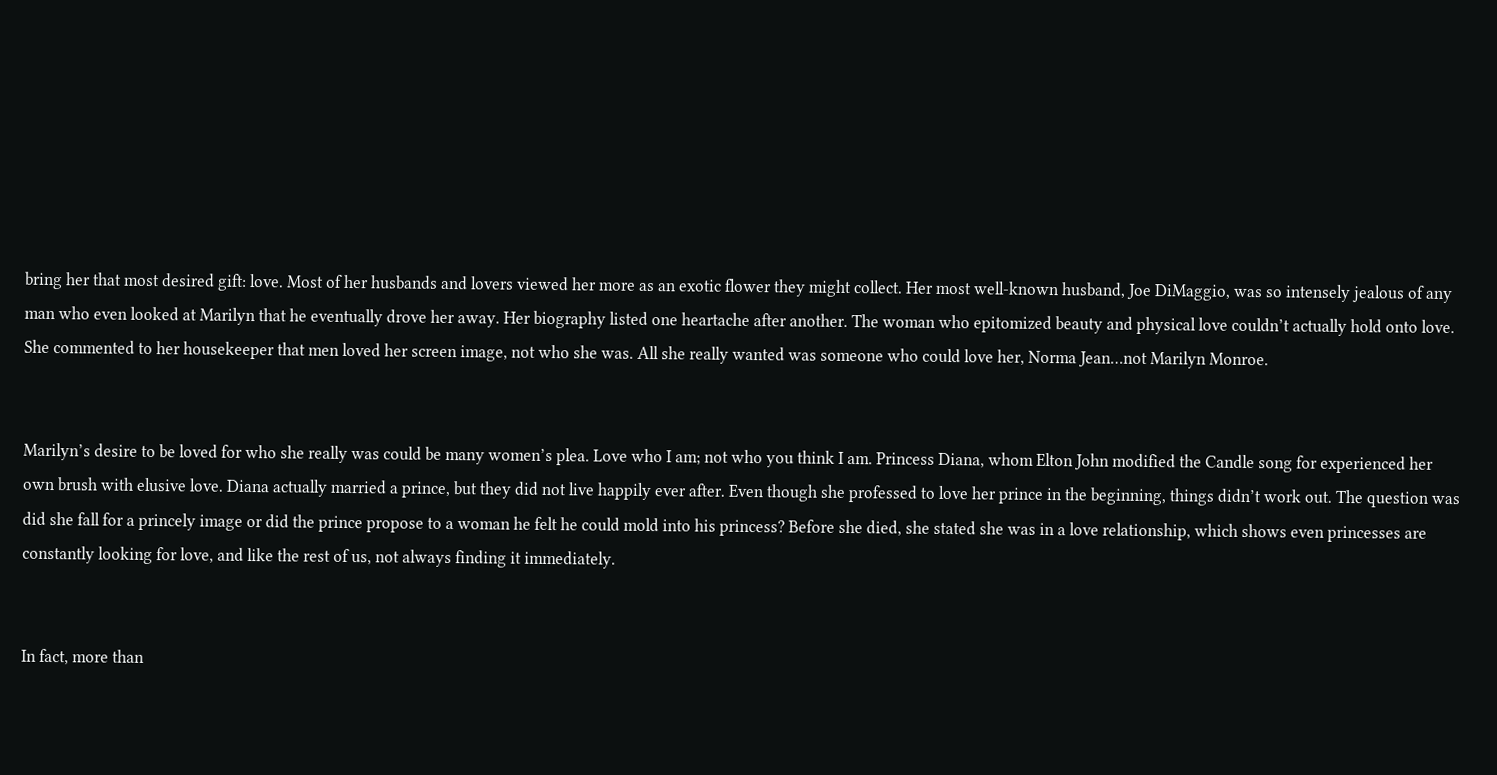bring her that most desired gift: love. Most of her husbands and lovers viewed her more as an exotic flower they might collect. Her most well-known husband, Joe DiMaggio, was so intensely jealous of any man who even looked at Marilyn that he eventually drove her away. Her biography listed one heartache after another. The woman who epitomized beauty and physical love couldn’t actually hold onto love. She commented to her housekeeper that men loved her screen image, not who she was. All she really wanted was someone who could love her, Norma Jean…not Marilyn Monroe.


Marilyn’s desire to be loved for who she really was could be many women’s plea. Love who I am; not who you think I am. Princess Diana, whom Elton John modified the Candle song for experienced her own brush with elusive love. Diana actually married a prince, but they did not live happily ever after. Even though she professed to love her prince in the beginning, things didn’t work out. The question was did she fall for a princely image or did the prince propose to a woman he felt he could mold into his princess? Before she died, she stated she was in a love relationship, which shows even princesses are constantly looking for love, and like the rest of us, not always finding it immediately.


In fact, more than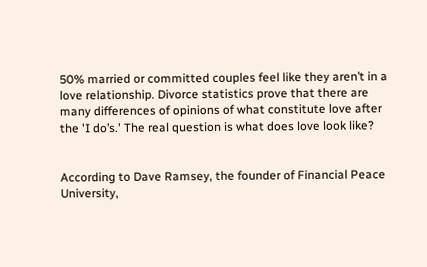50% married or committed couples feel like they aren’t in a love relationship. Divorce statistics prove that there are many differences of opinions of what constitute love after the 'I do’s.' The real question is what does love look like?


According to Dave Ramsey, the founder of Financial Peace University,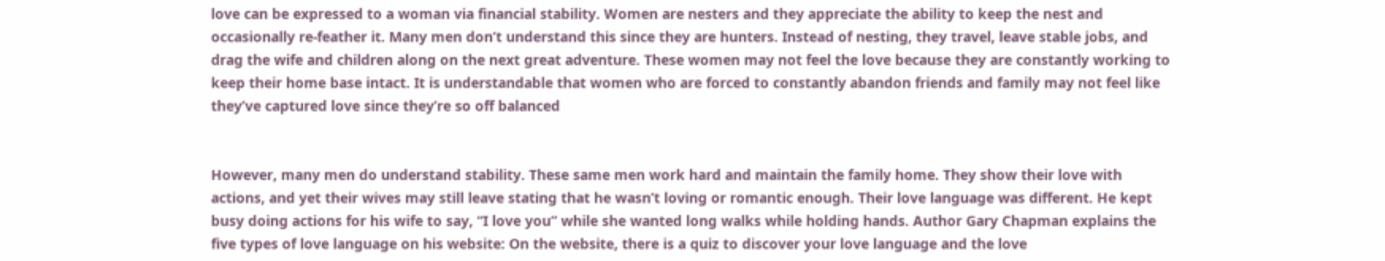love can be expressed to a woman via financial stability. Women are nesters and they appreciate the ability to keep the nest and occasionally re-feather it. Many men don’t understand this since they are hunters. Instead of nesting, they travel, leave stable jobs, and drag the wife and children along on the next great adventure. These women may not feel the love because they are constantly working to keep their home base intact. It is understandable that women who are forced to constantly abandon friends and family may not feel like they’ve captured love since they’re so off balanced


However, many men do understand stability. These same men work hard and maintain the family home. They show their love with actions, and yet their wives may still leave stating that he wasn’t loving or romantic enough. Their love language was different. He kept busy doing actions for his wife to say, “I love you” while she wanted long walks while holding hands. Author Gary Chapman explains the five types of love language on his website: On the website, there is a quiz to discover your love language and the love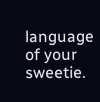language of your sweetie.